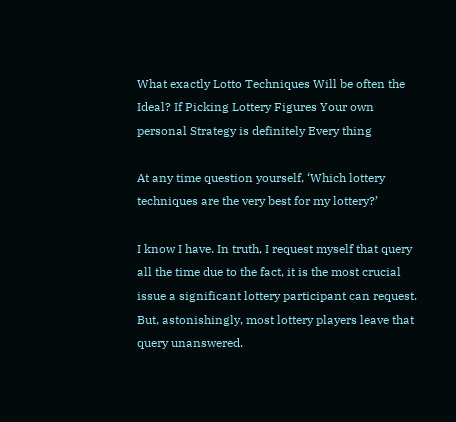What exactly Lotto Techniques Will be often the Ideal? If Picking Lottery Figures Your own personal Strategy is definitely Every thing

At any time question yourself, ‘Which lottery techniques are the very best for my lottery?’

I know I have. In truth, I request myself that query all the time due to the fact, it is the most crucial issue a significant lottery participant can request. But, astonishingly, most lottery players leave that query unanswered.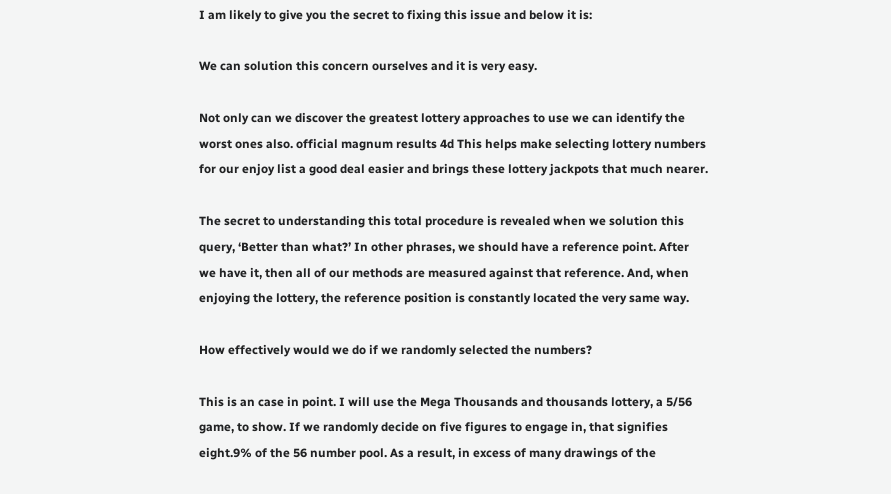I am likely to give you the secret to fixing this issue and below it is:

We can solution this concern ourselves and it is very easy.

Not only can we discover the greatest lottery approaches to use we can identify the worst ones also. official magnum results 4d This helps make selecting lottery numbers for our enjoy list a good deal easier and brings these lottery jackpots that much nearer.

The secret to understanding this total procedure is revealed when we solution this query, ‘Better than what?’ In other phrases, we should have a reference point. After we have it, then all of our methods are measured against that reference. And, when enjoying the lottery, the reference position is constantly located the very same way.

How effectively would we do if we randomly selected the numbers?

This is an case in point. I will use the Mega Thousands and thousands lottery, a 5/56 game, to show. If we randomly decide on five figures to engage in, that signifies eight.9% of the 56 number pool. As a result, in excess of many drawings of the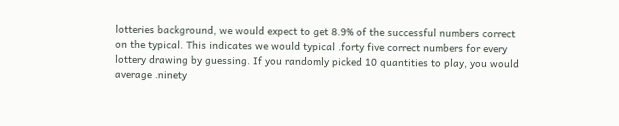lotteries background, we would expect to get 8.9% of the successful numbers correct on the typical. This indicates we would typical .forty five correct numbers for every lottery drawing by guessing. If you randomly picked 10 quantities to play, you would average .ninety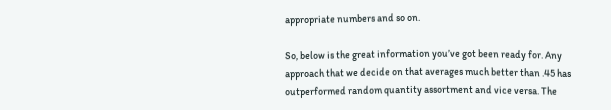appropriate numbers and so on.

So, below is the great information you’ve got been ready for. Any approach that we decide on that averages much better than .45 has outperformed random quantity assortment and vice versa. The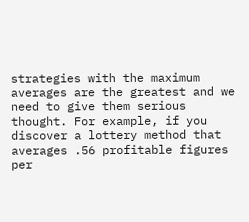strategies with the maximum averages are the greatest and we need to give them serious thought. For example, if you discover a lottery method that averages .56 profitable figures per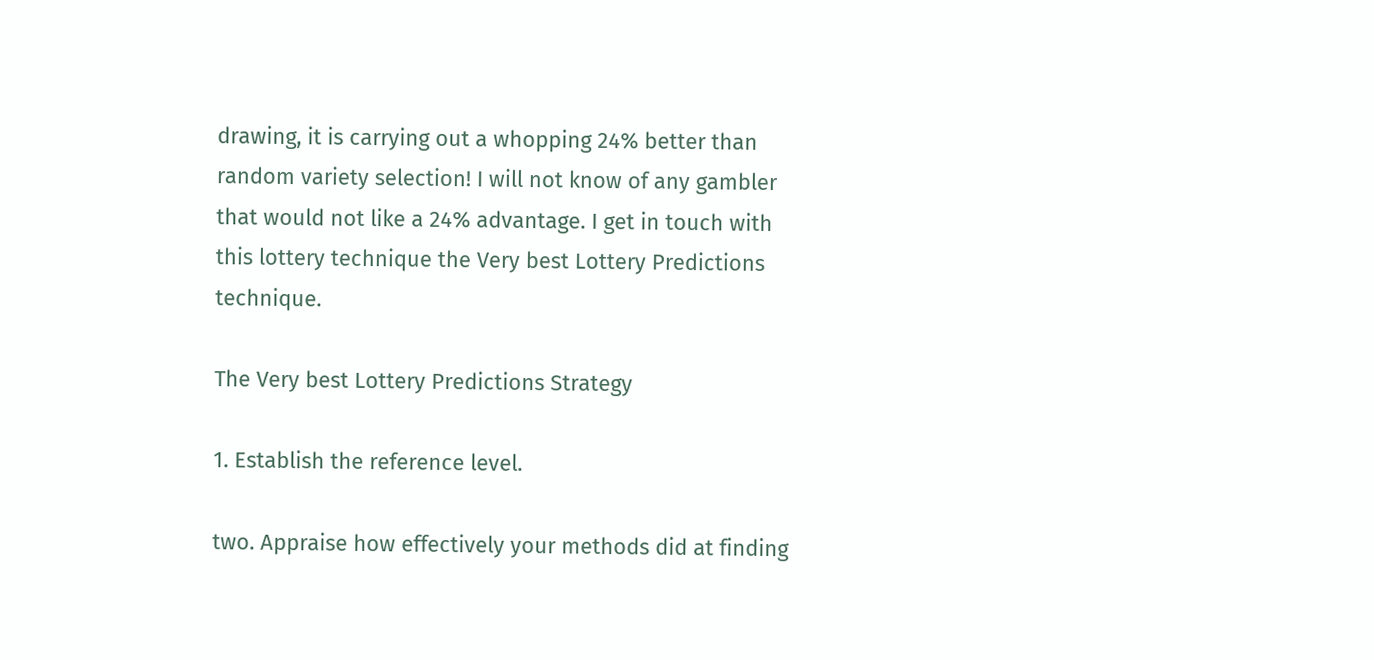drawing, it is carrying out a whopping 24% better than random variety selection! I will not know of any gambler that would not like a 24% advantage. I get in touch with this lottery technique the Very best Lottery Predictions technique.

The Very best Lottery Predictions Strategy

1. Establish the reference level.

two. Appraise how effectively your methods did at finding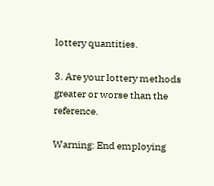lottery quantities.

3. Are your lottery methods greater or worse than the reference.

Warning: End employing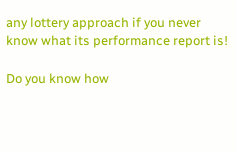any lottery approach if you never know what its performance report is!

Do you know how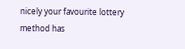nicely your favourite lottery method has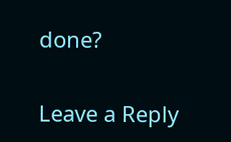done?

Leave a Reply